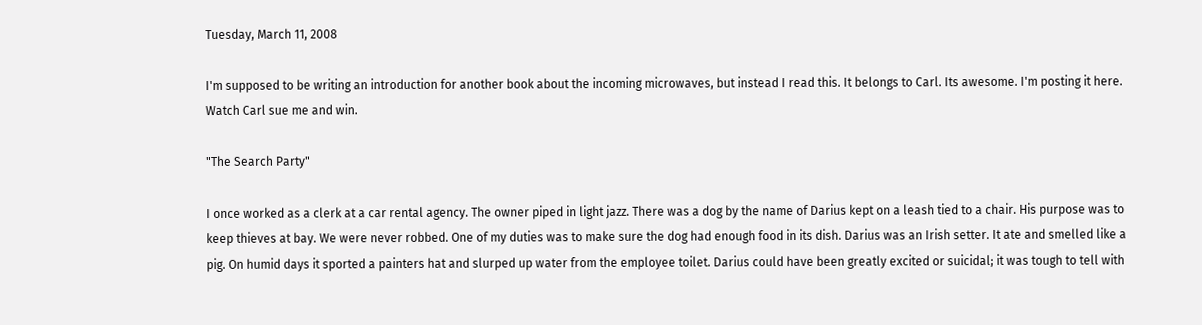Tuesday, March 11, 2008

I'm supposed to be writing an introduction for another book about the incoming microwaves, but instead I read this. It belongs to Carl. Its awesome. I'm posting it here. Watch Carl sue me and win.

"The Search Party"

I once worked as a clerk at a car rental agency. The owner piped in light jazz. There was a dog by the name of Darius kept on a leash tied to a chair. His purpose was to keep thieves at bay. We were never robbed. One of my duties was to make sure the dog had enough food in its dish. Darius was an Irish setter. It ate and smelled like a pig. On humid days it sported a painters hat and slurped up water from the employee toilet. Darius could have been greatly excited or suicidal; it was tough to tell with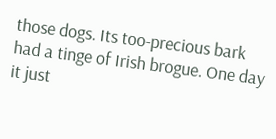those dogs. Its too-precious bark had a tinge of Irish brogue. One day it just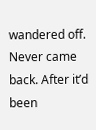wandered off. Never came back. After it’d been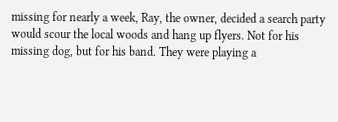missing for nearly a week, Ray, the owner, decided a search party would scour the local woods and hang up flyers. Not for his missing dog, but for his band. They were playing a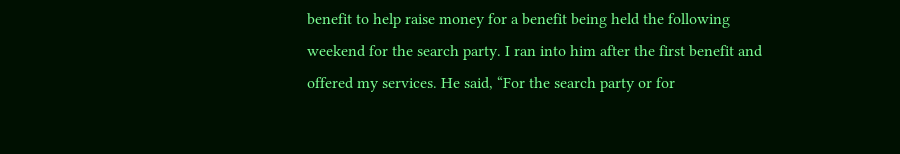benefit to help raise money for a benefit being held the following weekend for the search party. I ran into him after the first benefit and offered my services. He said, “For the search party or for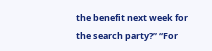the benefit next week for the search party?” “For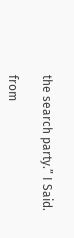the search party.” I Said.

from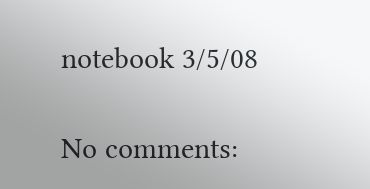notebook 3/5/08

No comments: